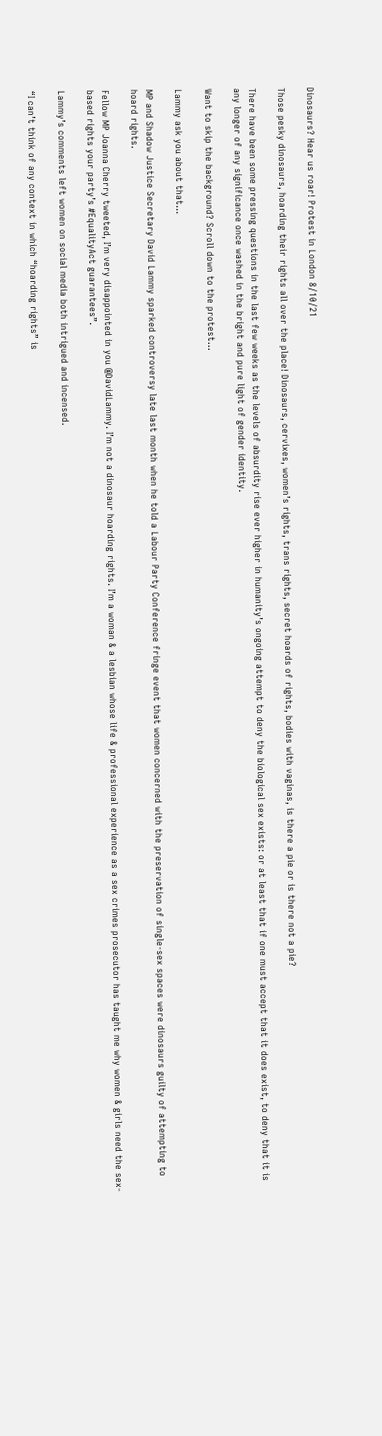Dinosaurs? Hear us roar! Protest in London 8/10/21

Those pesky dinosaurs, hoarding their rights all over the place! Dinosaurs, cervixes, women’s rights, trans rights, secret hoards of rights, bodies with vaginas, is there a pie or is there not a pie?

There have been some pressing questions in the last few weeks as the levels of absurdity rise ever higher in humanity’s ongoing attempt to deny the biological sex exists: or at least that if one must accept that it does exist, to deny that it is any longer of any significance once washed in the bright and pure light of gender identity.

Want to skip the background? Scroll down to the protest…

Lammy ask you about that…

MP and Shadow Justice Secretary David Lammy sparked controversy late last month when he told a Labour Party Conference fringe event that women concerned with the preservation of single-sex spaces were dinosaurs guilty of attempting to hoard rights.

Fellow MP Joanna Cherry tweeted, I’m very disappointed in you @DavidLammy. I’m not a dinosaur hoarding rights. I’m a woman & a lesbian whose life & professional experience as a sex crimes prosecutor has taught me why women & girls need the sex-based rights your party’s #EqualityAct guarantees”.

Lammy’s comments left women on social media both intrigued and incensed.

“I can’t think of any context in which “hoarding rights” is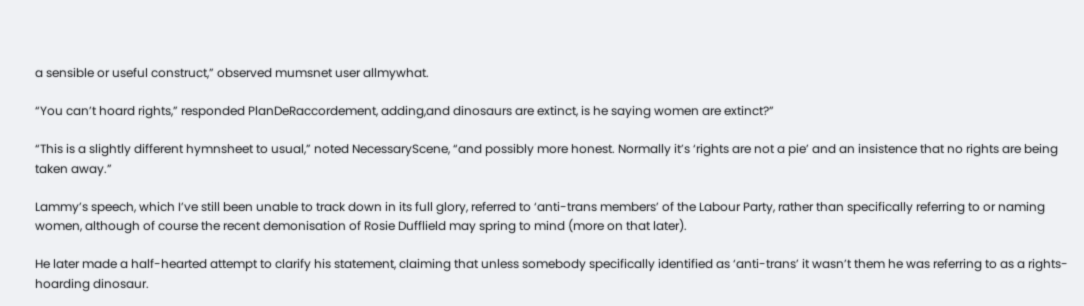a sensible or useful construct,” observed mumsnet user allmywhat.

“You can’t hoard rights,” responded PlanDeRaccordement, adding,and dinosaurs are extinct, is he saying women are extinct?”

“This is a slightly different hymnsheet to usual,” noted NecessaryScene, “and possibly more honest. Normally it’s ‘rights are not a pie’ and an insistence that no rights are being taken away.”

Lammy’s speech, which I’ve still been unable to track down in its full glory, referred to ‘anti-trans members’ of the Labour Party, rather than specifically referring to or naming women, although of course the recent demonisation of Rosie Dufflield may spring to mind (more on that later).

He later made a half-hearted attempt to clarify his statement, claiming that unless somebody specifically identified as ‘anti-trans’ it wasn’t them he was referring to as a rights-hoarding dinosaur.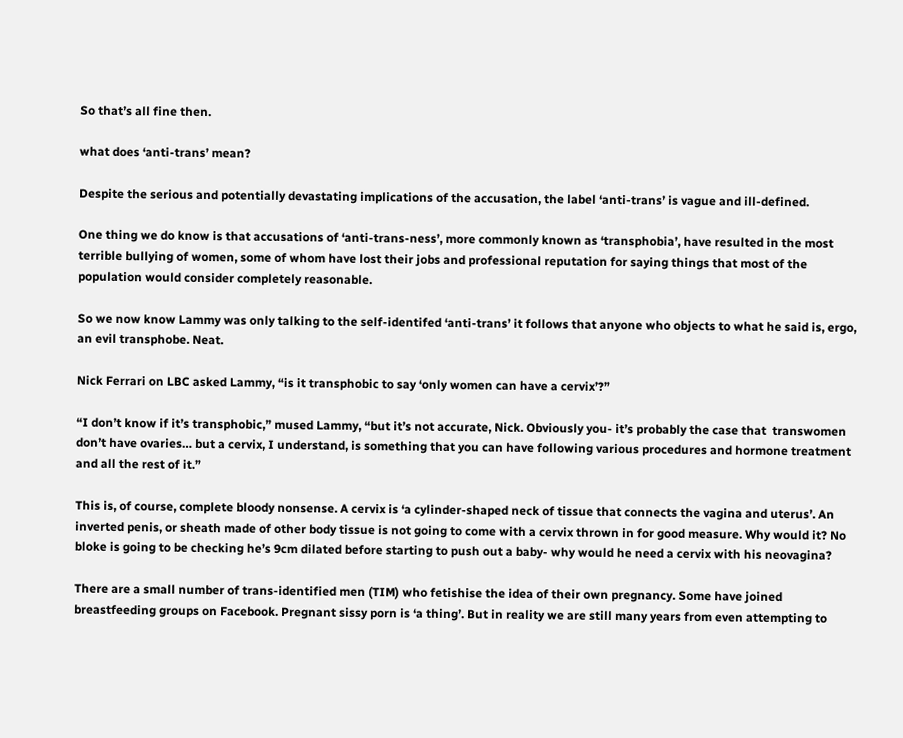So that’s all fine then.

what does ‘anti-trans’ mean?

Despite the serious and potentially devastating implications of the accusation, the label ‘anti-trans’ is vague and ill-defined.

One thing we do know is that accusations of ‘anti-trans-ness’, more commonly known as ‘transphobia’, have resulted in the most terrible bullying of women, some of whom have lost their jobs and professional reputation for saying things that most of the population would consider completely reasonable.

So we now know Lammy was only talking to the self-identifed ‘anti-trans’ it follows that anyone who objects to what he said is, ergo, an evil transphobe. Neat.

Nick Ferrari on LBC asked Lammy, “is it transphobic to say ‘only women can have a cervix’?”

“I don’t know if it’s transphobic,” mused Lammy, “but it’s not accurate, Nick. Obviously you- it’s probably the case that  transwomen don’t have ovaries… but a cervix, I understand, is something that you can have following various procedures and hormone treatment and all the rest of it.”

This is, of course, complete bloody nonsense. A cervix is ‘a cylinder-shaped neck of tissue that connects the vagina and uterus’. An inverted penis, or sheath made of other body tissue is not going to come with a cervix thrown in for good measure. Why would it? No bloke is going to be checking he’s 9cm dilated before starting to push out a baby- why would he need a cervix with his neovagina?

There are a small number of trans-identified men (TIM) who fetishise the idea of their own pregnancy. Some have joined breastfeeding groups on Facebook. Pregnant sissy porn is ‘a thing’. But in reality we are still many years from even attempting to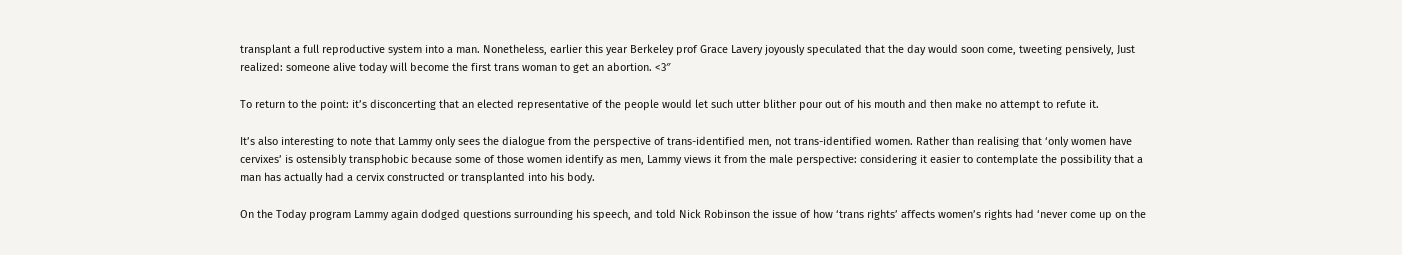transplant a full reproductive system into a man. Nonetheless, earlier this year Berkeley prof Grace Lavery joyously speculated that the day would soon come, tweeting pensively, Just realized: someone alive today will become the first trans woman to get an abortion. <3″

To return to the point: it’s disconcerting that an elected representative of the people would let such utter blither pour out of his mouth and then make no attempt to refute it.

It’s also interesting to note that Lammy only sees the dialogue from the perspective of trans-identified men, not trans-identified women. Rather than realising that ‘only women have cervixes’ is ostensibly transphobic because some of those women identify as men, Lammy views it from the male perspective: considering it easier to contemplate the possibility that a man has actually had a cervix constructed or transplanted into his body.

On the Today program Lammy again dodged questions surrounding his speech, and told Nick Robinson the issue of how ‘trans rights’ affects women’s rights had ‘never come up on the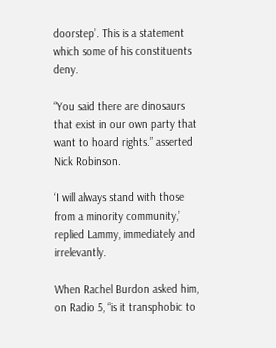doorstep’. This is a statement which some of his constituents deny.

“You said there are dinosaurs that exist in our own party that want to hoard rights.” asserted Nick Robinson.

‘I will always stand with those from a minority community,’ replied Lammy, immediately and irrelevantly.

When Rachel Burdon asked him, on Radio 5, “is it transphobic to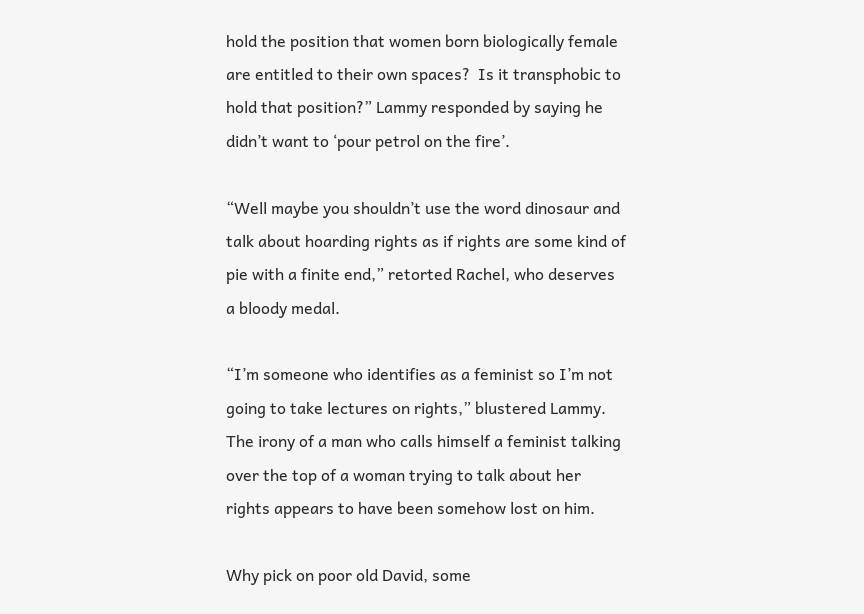hold the position that women born biologically female are entitled to their own spaces?  Is it transphobic to hold that position?” Lammy responded by saying he didn’t want to ‘pour petrol on the fire’.

“Well maybe you shouldn’t use the word dinosaur and talk about hoarding rights as if rights are some kind of pie with a finite end,” retorted Rachel, who deserves a bloody medal.

“I’m someone who identifies as a feminist so I’m not going to take lectures on rights,” blustered Lammy. The irony of a man who calls himself a feminist talking over the top of a woman trying to talk about her rights appears to have been somehow lost on him.

Why pick on poor old David, some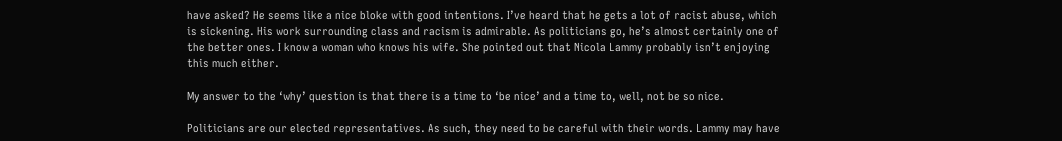have asked? He seems like a nice bloke with good intentions. I’ve heard that he gets a lot of racist abuse, which is sickening. His work surrounding class and racism is admirable. As politicians go, he’s almost certainly one of the better ones. I know a woman who knows his wife. She pointed out that Nicola Lammy probably isn’t enjoying this much either.

My answer to the ‘why’ question is that there is a time to ‘be nice’ and a time to, well, not be so nice.

Politicians are our elected representatives. As such, they need to be careful with their words. Lammy may have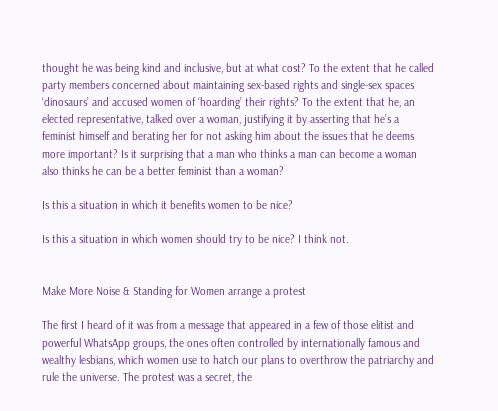thought he was being kind and inclusive, but at what cost? To the extent that he called party members concerned about maintaining sex-based rights and single-sex spaces ‘dinosaurs’ and accused women of ‘hoarding’ their rights? To the extent that he, an elected representative, talked over a woman, justifying it by asserting that he’s a feminist himself and berating her for not asking him about the issues that he deems more important? Is it surprising that a man who thinks a man can become a woman also thinks he can be a better feminist than a woman?

Is this a situation in which it benefits women to be nice?

Is this a situation in which women should try to be nice? I think not.


Make More Noise & Standing for Women arrange a protest

The first I heard of it was from a message that appeared in a few of those elitist and powerful WhatsApp groups, the ones often controlled by internationally famous and wealthy lesbians, which women use to hatch our plans to overthrow the patriarchy and rule the universe. The protest was a secret, the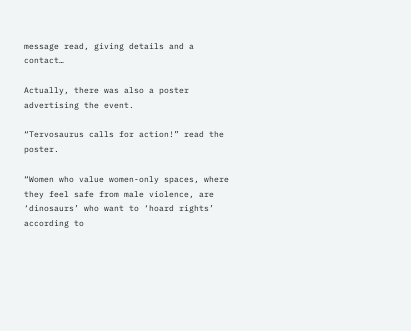message read, giving details and a contact…

Actually, there was also a poster advertising the event.

“Tervosaurus calls for action!” read the poster.

“Women who value women-only spaces, where they feel safe from male violence, are ‘dinosaurs’ who want to ‘hoard rights’ according to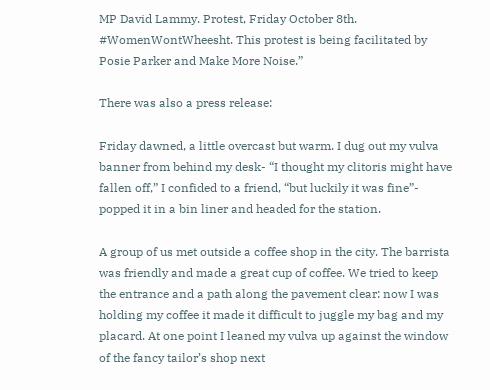MP David Lammy. Protest, Friday October 8th. #WomenWontWheesht. This protest is being facilitated by Posie Parker and Make More Noise.”

There was also a press release:

Friday dawned, a little overcast but warm. I dug out my vulva banner from behind my desk- “I thought my clitoris might have fallen off,” I confided to a friend, “but luckily it was fine”- popped it in a bin liner and headed for the station.

A group of us met outside a coffee shop in the city. The barrista was friendly and made a great cup of coffee. We tried to keep the entrance and a path along the pavement clear: now I was holding my coffee it made it difficult to juggle my bag and my placard. At one point I leaned my vulva up against the window of the fancy tailor’s shop next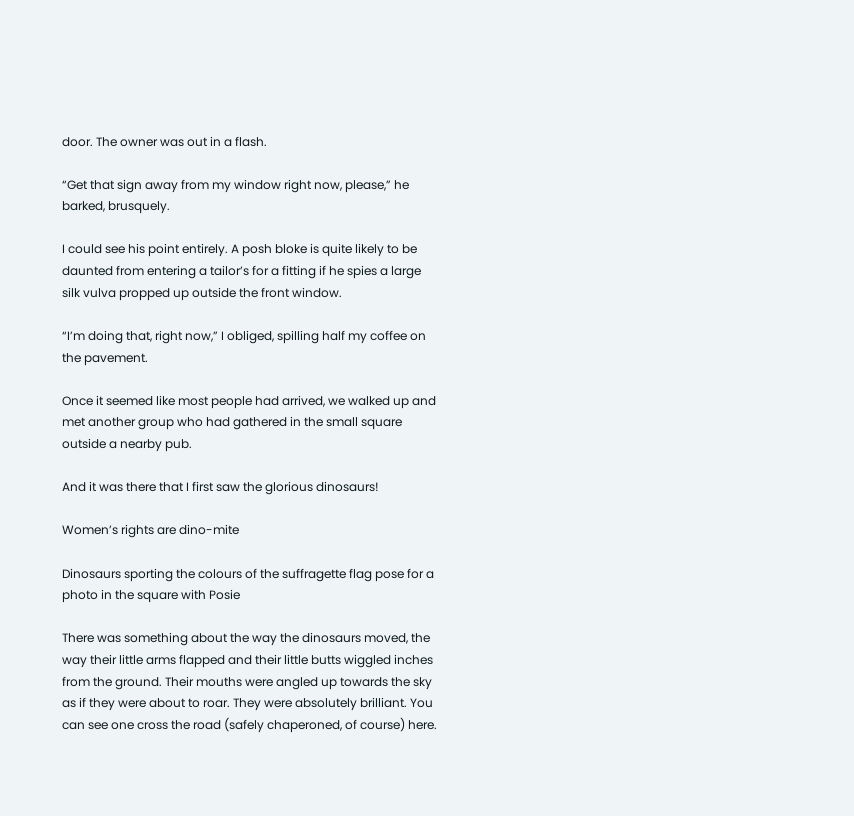door. The owner was out in a flash.

“Get that sign away from my window right now, please,” he barked, brusquely.

I could see his point entirely. A posh bloke is quite likely to be daunted from entering a tailor’s for a fitting if he spies a large silk vulva propped up outside the front window.

“I’m doing that, right now,” I obliged, spilling half my coffee on the pavement.

Once it seemed like most people had arrived, we walked up and met another group who had gathered in the small square outside a nearby pub.

And it was there that I first saw the glorious dinosaurs!

Women’s rights are dino-mite

Dinosaurs sporting the colours of the suffragette flag pose for a photo in the square with Posie

There was something about the way the dinosaurs moved, the way their little arms flapped and their little butts wiggled inches from the ground. Their mouths were angled up towards the sky as if they were about to roar. They were absolutely brilliant. You can see one cross the road (safely chaperoned, of course) here.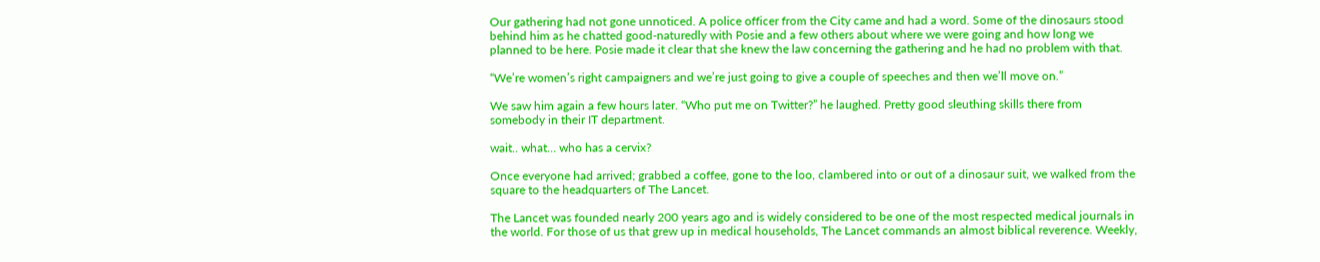Our gathering had not gone unnoticed. A police officer from the City came and had a word. Some of the dinosaurs stood behind him as he chatted good-naturedly with Posie and a few others about where we were going and how long we planned to be here. Posie made it clear that she knew the law concerning the gathering and he had no problem with that.

“We’re women’s right campaigners and we’re just going to give a couple of speeches and then we’ll move on.”

We saw him again a few hours later. “Who put me on Twitter?” he laughed. Pretty good sleuthing skills there from somebody in their IT department.

wait.. what… who has a cervix?

Once everyone had arrived; grabbed a coffee, gone to the loo, clambered into or out of a dinosaur suit, we walked from the square to the headquarters of The Lancet.

The Lancet was founded nearly 200 years ago and is widely considered to be one of the most respected medical journals in the world. For those of us that grew up in medical households, The Lancet commands an almost biblical reverence. Weekly,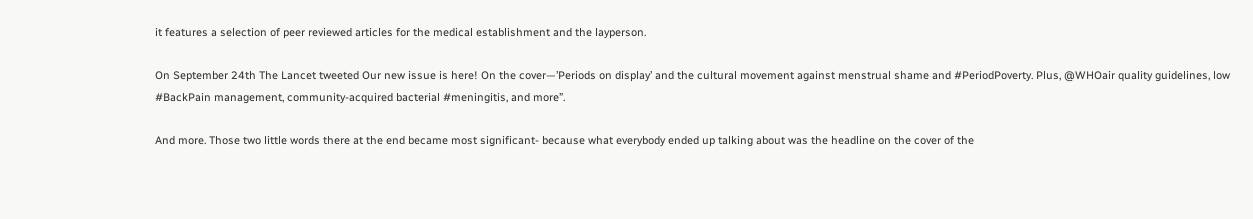it features a selection of peer reviewed articles for the medical establishment and the layperson.

On September 24th The Lancet tweeted Our new issue is here! On the cover—’Periods on display’ and the cultural movement against menstrual shame and #PeriodPoverty. Plus, @WHOair quality guidelines, low #BackPain management, community-acquired bacterial #meningitis, and more”.

And more. Those two little words there at the end became most significant- because what everybody ended up talking about was the headline on the cover of the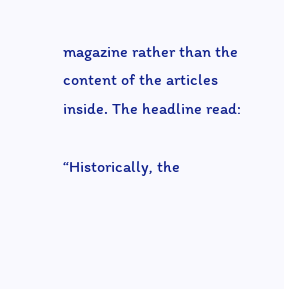magazine rather than the content of the articles inside. The headline read:

“Historically, the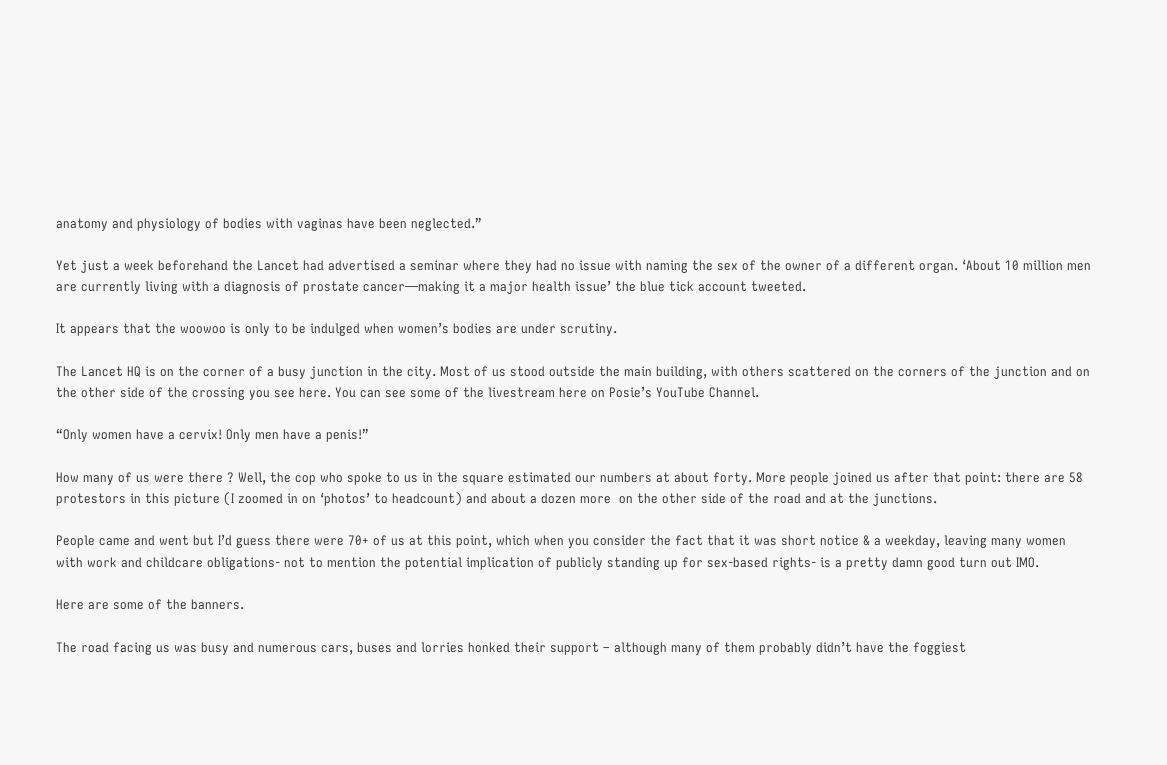anatomy and physiology of bodies with vaginas have been neglected.”

Yet just a week beforehand the Lancet had advertised a seminar where they had no issue with naming the sex of the owner of a different organ. ‘About 10 million men are currently living with a diagnosis of prostate cancer—making it a major health issue’ the blue tick account tweeted.

It appears that the woowoo is only to be indulged when women’s bodies are under scrutiny.

The Lancet HQ is on the corner of a busy junction in the city. Most of us stood outside the main building, with others scattered on the corners of the junction and on the other side of the crossing you see here. You can see some of the livestream here on Posie’s YouTube Channel.

“Only women have a cervix! Only men have a penis!”

How many of us were there ? Well, the cop who spoke to us in the square estimated our numbers at about forty. More people joined us after that point: there are 58 protestors in this picture (I zoomed in on ‘photos’ to headcount) and about a dozen more  on the other side of the road and at the junctions.

People came and went but I’d guess there were 70+ of us at this point, which when you consider the fact that it was short notice & a weekday, leaving many women with work and childcare obligations- not to mention the potential implication of publicly standing up for sex-based rights- is a pretty damn good turn out IMO.

Here are some of the banners.

The road facing us was busy and numerous cars, buses and lorries honked their support – although many of them probably didn’t have the foggiest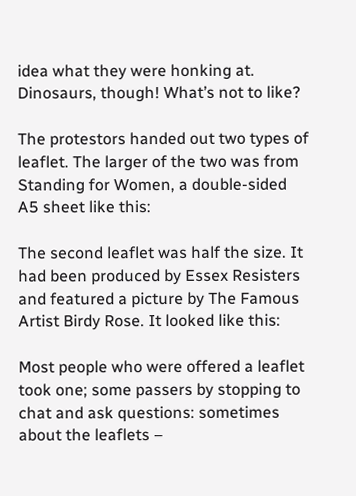idea what they were honking at. Dinosaurs, though! What’s not to like?

The protestors handed out two types of leaflet. The larger of the two was from Standing for Women, a double-sided A5 sheet like this:

The second leaflet was half the size. It had been produced by Essex Resisters and featured a picture by The Famous Artist Birdy Rose. It looked like this:

Most people who were offered a leaflet took one; some passers by stopping to chat and ask questions: sometimes about the leaflets –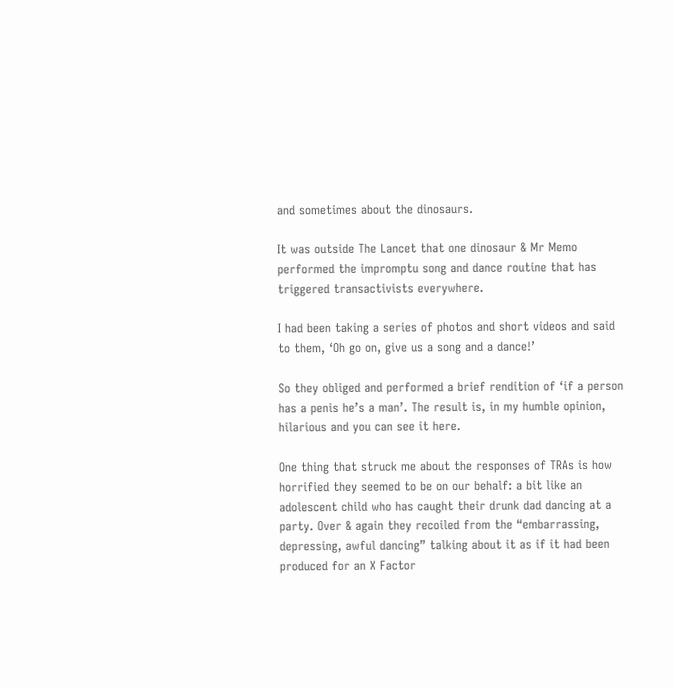and sometimes about the dinosaurs.

It was outside The Lancet that one dinosaur & Mr Memo performed the impromptu song and dance routine that has triggered transactivists everywhere.

I had been taking a series of photos and short videos and said to them, ‘Oh go on, give us a song and a dance!’

So they obliged and performed a brief rendition of ‘if a person has a penis he’s a man’. The result is, in my humble opinion, hilarious and you can see it here.

One thing that struck me about the responses of TRAs is how horrified they seemed to be on our behalf: a bit like an adolescent child who has caught their drunk dad dancing at a party. Over & again they recoiled from the “embarrassing, depressing, awful dancing” talking about it as if it had been produced for an X Factor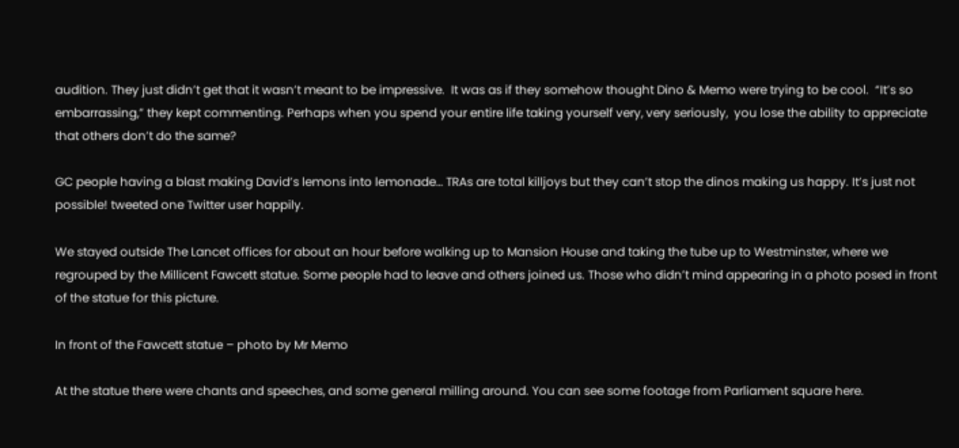audition. They just didn’t get that it wasn’t meant to be impressive.  It was as if they somehow thought Dino & Memo were trying to be cool.  “It’s so embarrassing,” they kept commenting. Perhaps when you spend your entire life taking yourself very, very seriously,  you lose the ability to appreciate that others don’t do the same?

GC people having a blast making David’s lemons into lemonade… TRAs are total killjoys but they can’t stop the dinos making us happy. It’s just not possible! tweeted one Twitter user happily.

We stayed outside The Lancet offices for about an hour before walking up to Mansion House and taking the tube up to Westminster, where we regrouped by the Millicent Fawcett statue. Some people had to leave and others joined us. Those who didn’t mind appearing in a photo posed in front of the statue for this picture.

In front of the Fawcett statue – photo by Mr Memo

At the statue there were chants and speeches, and some general milling around. You can see some footage from Parliament square here.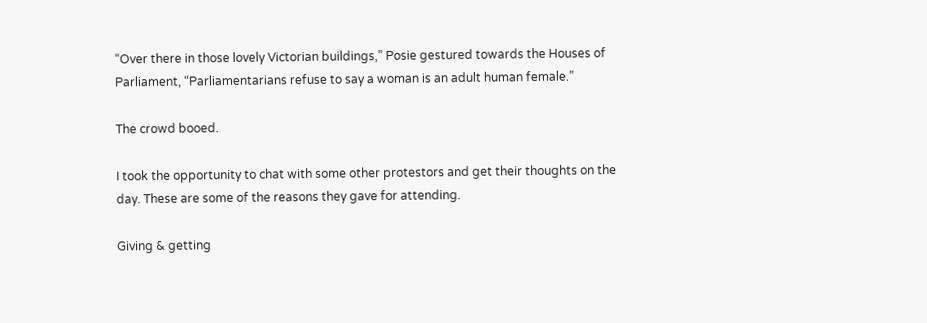“Over there in those lovely Victorian buildings,” Posie gestured towards the Houses of Parliament, “Parliamentarians refuse to say a woman is an adult human female.”

The crowd booed.

I took the opportunity to chat with some other protestors and get their thoughts on the day. These are some of the reasons they gave for attending.

Giving & getting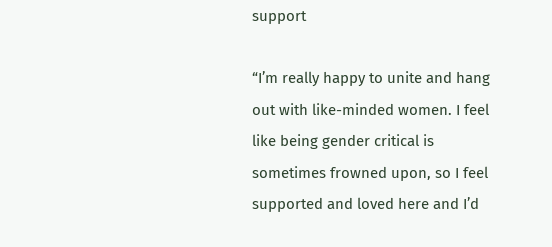support

“I’m really happy to unite and hang out with like-minded women. I feel like being gender critical is sometimes frowned upon, so I feel supported and loved here and I’d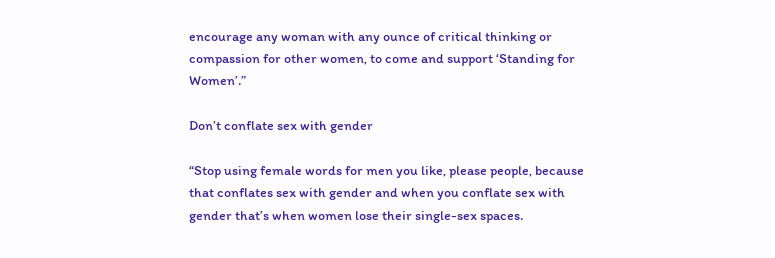encourage any woman with any ounce of critical thinking or compassion for other women, to come and support ‘Standing for Women’.”

Don’t conflate sex with gender

“Stop using female words for men you like, please people, because that conflates sex with gender and when you conflate sex with gender that’s when women lose their single-sex spaces.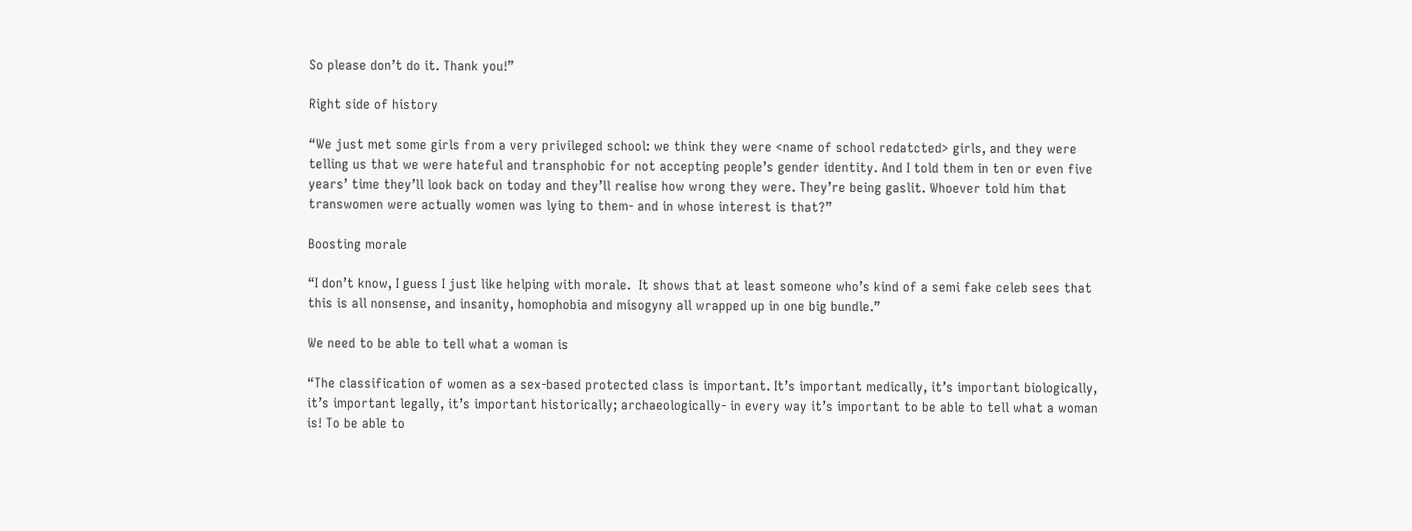So please don’t do it. Thank you!”

Right side of history

“We just met some girls from a very privileged school: we think they were <name of school redatcted> girls, and they were telling us that we were hateful and transphobic for not accepting people’s gender identity. And I told them in ten or even five years’ time they’ll look back on today and they’ll realise how wrong they were. They’re being gaslit. Whoever told him that transwomen were actually women was lying to them- and in whose interest is that?”

Boosting morale

“I don’t know, I guess I just like helping with morale.  It shows that at least someone who’s kind of a semi fake celeb sees that this is all nonsense, and insanity, homophobia and misogyny all wrapped up in one big bundle.”

We need to be able to tell what a woman is

“The classification of women as a sex-based protected class is important. It’s important medically, it’s important biologically, it’s important legally, it’s important historically; archaeologically- in every way it’s important to be able to tell what a woman is! To be able to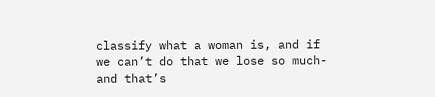classify what a woman is, and if we can’t do that we lose so much- and that’s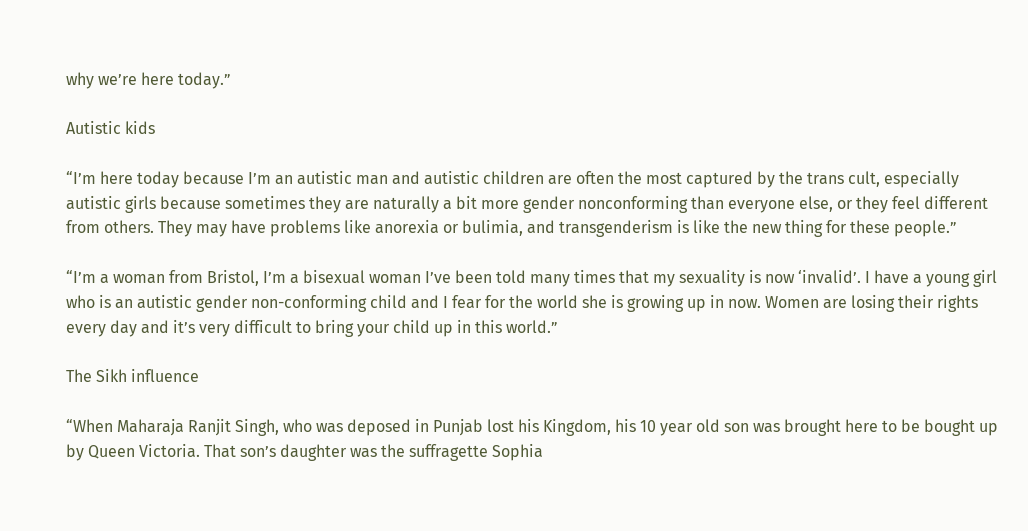why we’re here today.”

Autistic kids

“I’m here today because I’m an autistic man and autistic children are often the most captured by the trans cult, especially autistic girls because sometimes they are naturally a bit more gender nonconforming than everyone else, or they feel different from others. They may have problems like anorexia or bulimia, and transgenderism is like the new thing for these people.”

“I’m a woman from Bristol, I’m a bisexual woman I’ve been told many times that my sexuality is now ‘invalid’. I have a young girl who is an autistic gender non-conforming child and I fear for the world she is growing up in now. Women are losing their rights every day and it’s very difficult to bring your child up in this world.”

The Sikh influence

“When Maharaja Ranjit Singh, who was deposed in Punjab lost his Kingdom, his 10 year old son was brought here to be bought up by Queen Victoria. That son’s daughter was the suffragette Sophia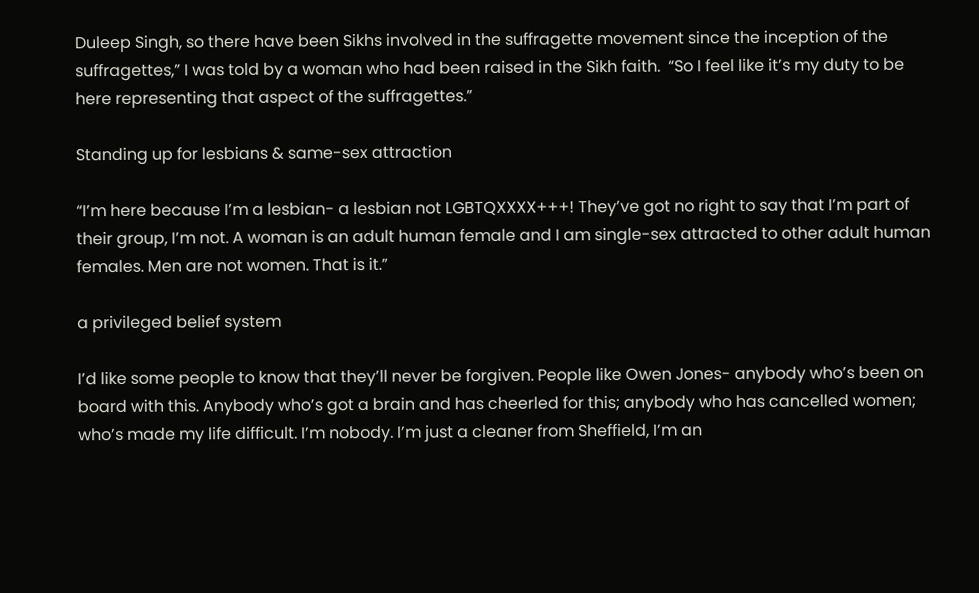Duleep Singh, so there have been Sikhs involved in the suffragette movement since the inception of the suffragettes,” I was told by a woman who had been raised in the Sikh faith.  “So I feel like it’s my duty to be here representing that aspect of the suffragettes.”

Standing up for lesbians & same-sex attraction

“I’m here because I’m a lesbian- a lesbian not LGBTQXXXX+++! They’ve got no right to say that I’m part of their group, I’m not. A woman is an adult human female and I am single-sex attracted to other adult human females. Men are not women. That is it.”

a privileged belief system

I’d like some people to know that they’ll never be forgiven. People like Owen Jones- anybody who’s been on board with this. Anybody who’s got a brain and has cheerled for this; anybody who has cancelled women; who’s made my life difficult. I’m nobody. I’m just a cleaner from Sheffield, I’m an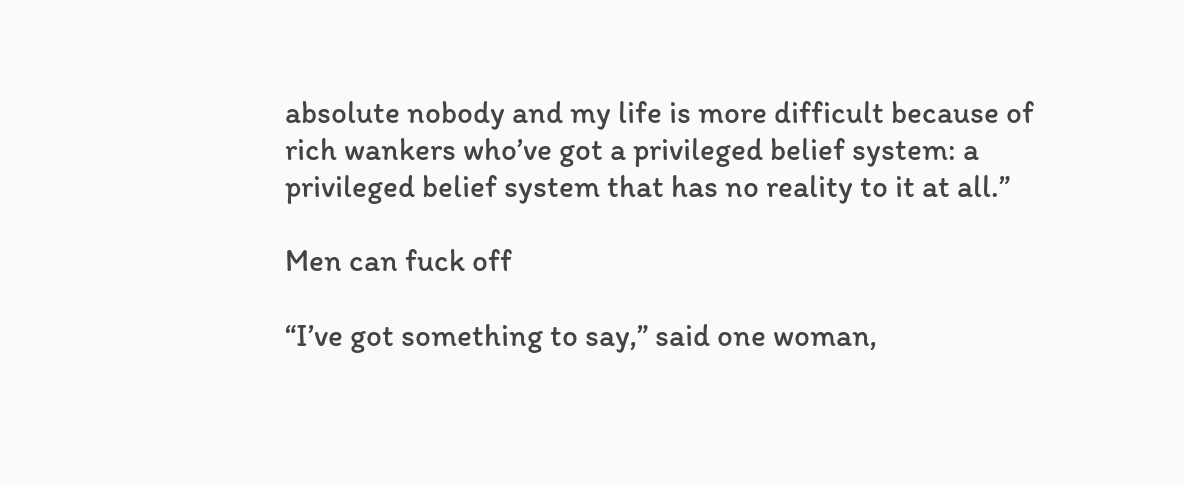absolute nobody and my life is more difficult because of rich wankers who’ve got a privileged belief system: a privileged belief system that has no reality to it at all.”

Men can fuck off

“I’ve got something to say,” said one woman,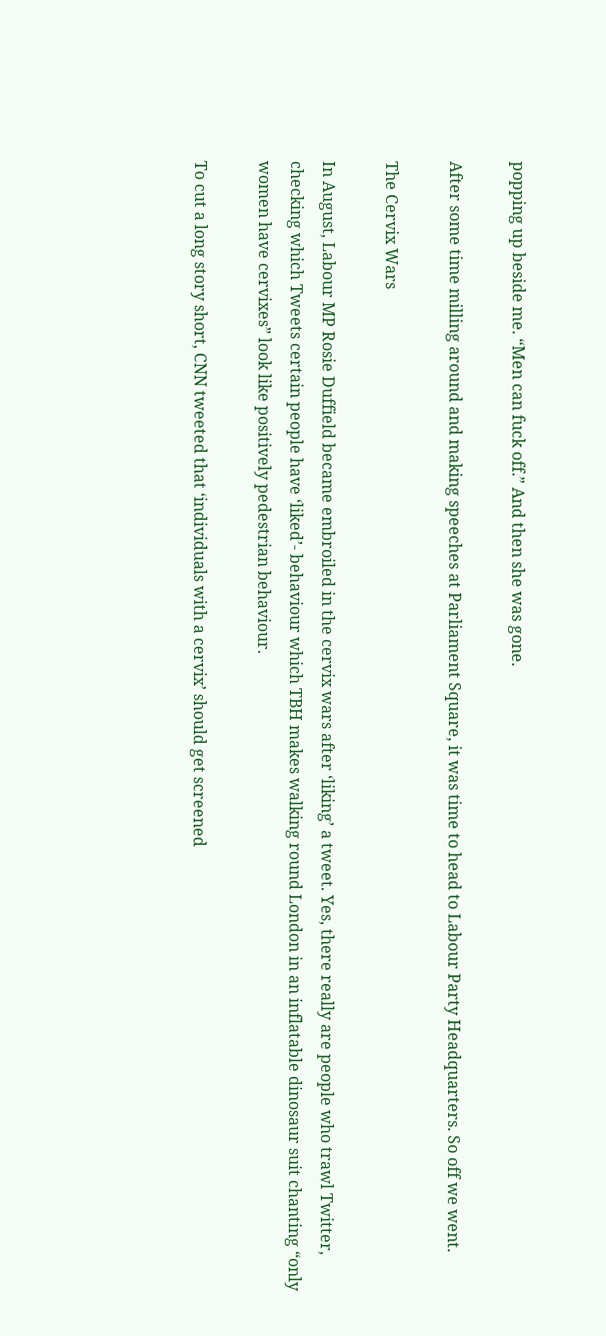popping up beside me. “Men can fuck off.” And then she was gone.

After some time milling around and making speeches at Parliament Square, it was time to head to Labour Party Headquarters. So off we went.

The Cervix Wars

In August, Labour MP Rosie Duffield became embroiled in the cervix wars after ‘liking’ a tweet. Yes, there really are people who trawl Twitter, checking which Tweets certain people have ‘liked’- behaviour which TBH makes walking round London in an inflatable dinosaur suit chanting “only women have cervixes” look like positively pedestrian behaviour.

To cut a long story short, CNN tweeted that ‘individuals with a cervix’ should get screened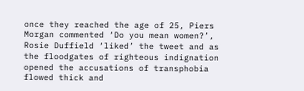once they reached the age of 25, Piers Morgan commented ‘Do you mean women?’, Rosie Duffield ‘liked’ the tweet and as the floodgates of righteous indignation opened the accusations of transphobia flowed thick and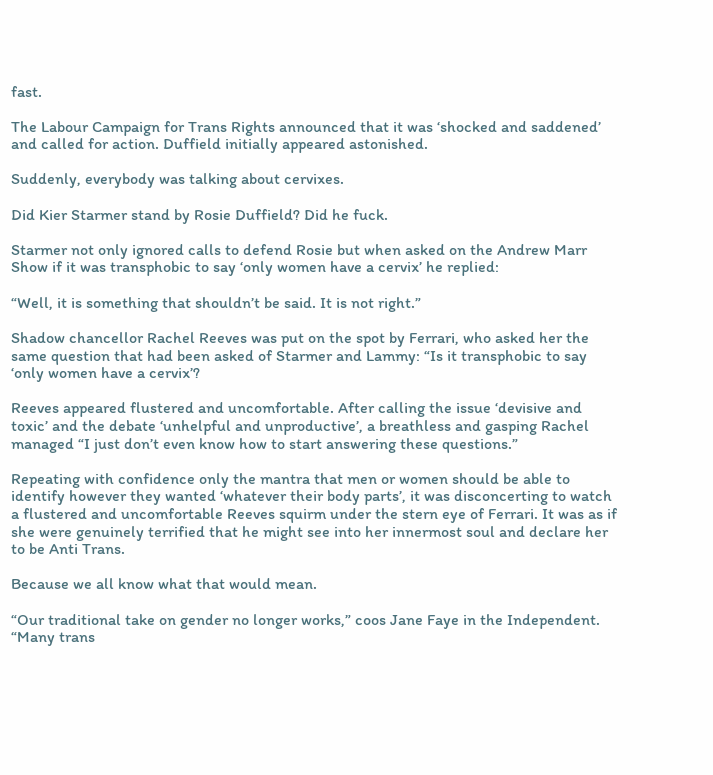fast.

The Labour Campaign for Trans Rights announced that it was ‘shocked and saddened’ and called for action. Duffield initially appeared astonished.

Suddenly, everybody was talking about cervixes.

Did Kier Starmer stand by Rosie Duffield? Did he fuck.

Starmer not only ignored calls to defend Rosie but when asked on the Andrew Marr Show if it was transphobic to say ‘only women have a cervix’ he replied:

“Well, it is something that shouldn’t be said. It is not right.”

Shadow chancellor Rachel Reeves was put on the spot by Ferrari, who asked her the same question that had been asked of Starmer and Lammy: “Is it transphobic to say ‘only women have a cervix’?

Reeves appeared flustered and uncomfortable. After calling the issue ‘devisive and toxic’ and the debate ‘unhelpful and unproductive’, a breathless and gasping Rachel managed “I just don’t even know how to start answering these questions.”

Repeating with confidence only the mantra that men or women should be able to identify however they wanted ‘whatever their body parts’, it was disconcerting to watch a flustered and uncomfortable Reeves squirm under the stern eye of Ferrari. It was as if she were genuinely terrified that he might see into her innermost soul and declare her to be Anti Trans.

Because we all know what that would mean.

“Our traditional take on gender no longer works,” coos Jane Faye in the Independent. “Many trans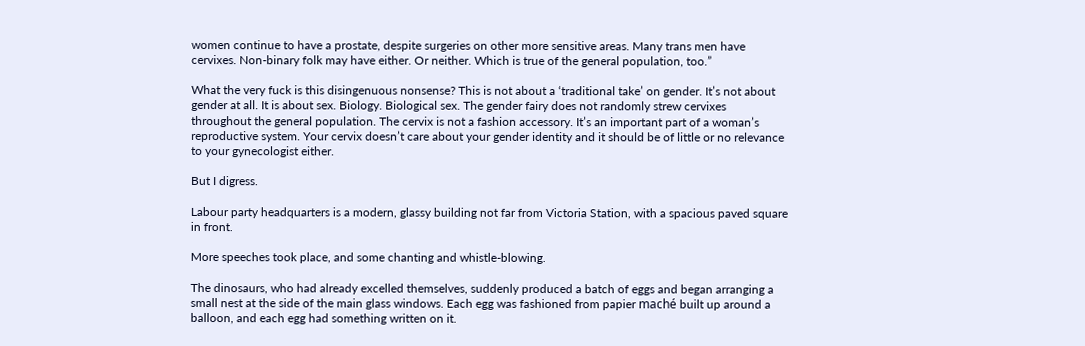women continue to have a prostate, despite surgeries on other more sensitive areas. Many trans men have cervixes. Non-binary folk may have either. Or neither. Which is true of the general population, too.”

What the very fuck is this disingenuous nonsense? This is not about a ‘traditional take’ on gender. It’s not about gender at all. It is about sex. Biology. Biological sex. The gender fairy does not randomly strew cervixes  throughout the general population. The cervix is not a fashion accessory. It’s an important part of a woman’s reproductive system. Your cervix doesn’t care about your gender identity and it should be of little or no relevance to your gynecologist either.

But I digress.

Labour party headquarters is a modern, glassy building not far from Victoria Station, with a spacious paved square in front.

More speeches took place, and some chanting and whistle-blowing.

The dinosaurs, who had already excelled themselves, suddenly produced a batch of eggs and began arranging a small nest at the side of the main glass windows. Each egg was fashioned from papier maché built up around a balloon, and each egg had something written on it.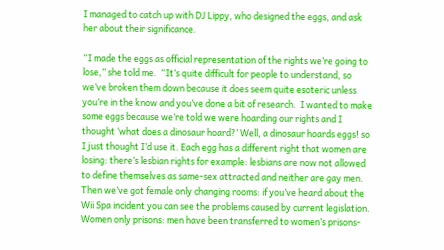I managed to catch up with DJ Lippy, who designed the eggs, and ask her about their significance.

“I made the eggs as official representation of the rights we’re going to lose,” she told me.  “It’s quite difficult for people to understand, so we’ve broken them down because it does seem quite esoteric unless you’re in the know and you’ve done a bit of research.  I wanted to make some eggs because we’re told we were hoarding our rights and I thought ‘what does a dinosaur hoard?’ Well, a dinosaur hoards eggs! so I just thought I’d use it. Each egg has a different right that women are losing: there’s lesbian rights for example: lesbians are now not allowed to define themselves as same-sex attracted and neither are gay men. Then we’ve got female only changing rooms: if you’ve heard about the Wii Spa incident you can see the problems caused by current legislation. Women only prisons: men have been transferred to women’s prisons-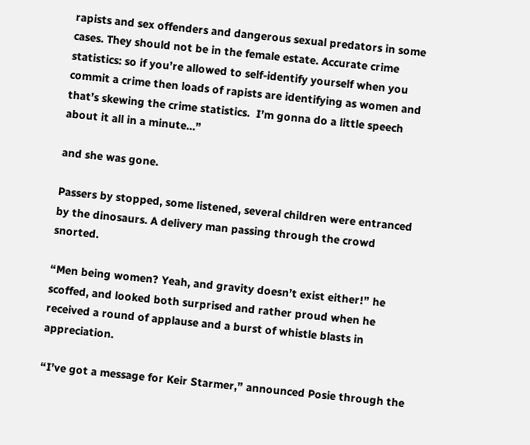rapists and sex offenders and dangerous sexual predators in some cases. They should not be in the female estate. Accurate crime statistics: so if you’re allowed to self-identify yourself when you commit a crime then loads of rapists are identifying as women and that’s skewing the crime statistics.  I’m gonna do a little speech about it all in a minute…”

and she was gone.

Passers by stopped, some listened, several children were entranced by the dinosaurs. A delivery man passing through the crowd snorted.

“Men being women? Yeah, and gravity doesn’t exist either!” he scoffed, and looked both surprised and rather proud when he received a round of applause and a burst of whistle blasts in appreciation.

“I’ve got a message for Keir Starmer,” announced Posie through the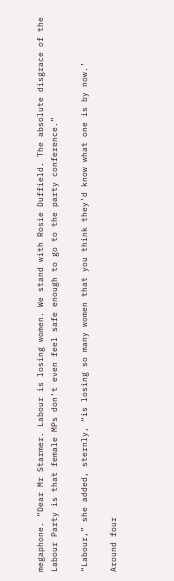megaphone. “Dear Mr Starmer. Labour is losing women. We stand with Rosie Duffield. The absolute disgrace of the Labour Party is that female MPs don’t even feel safe enough to go to the party conference.”

“Labour,” she added, sternly, “is losing so many women that you think they’d know what one is by now.’

Around four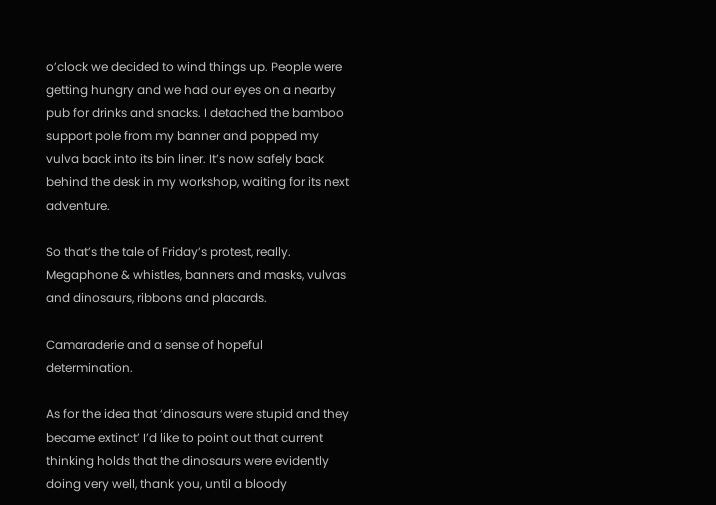o’clock we decided to wind things up. People were getting hungry and we had our eyes on a nearby pub for drinks and snacks. I detached the bamboo support pole from my banner and popped my vulva back into its bin liner. It’s now safely back behind the desk in my workshop, waiting for its next adventure.

So that’s the tale of Friday’s protest, really. Megaphone & whistles, banners and masks, vulvas and dinosaurs, ribbons and placards.

Camaraderie and a sense of hopeful determination.

As for the idea that ‘dinosaurs were stupid and they became extinct’ I’d like to point out that current thinking holds that the dinosaurs were evidently doing very well, thank you, until a bloody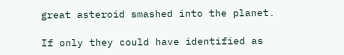great asteroid smashed into the planet.

If only they could have identified as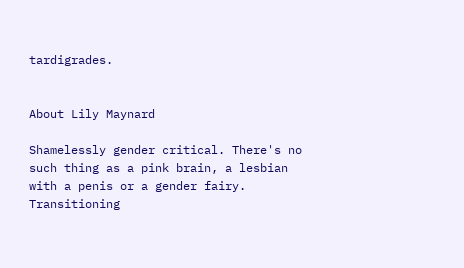tardigrades.


About Lily Maynard

Shamelessly gender critical. There's no such thing as a pink brain, a lesbian with a penis or a gender fairy. Transitioning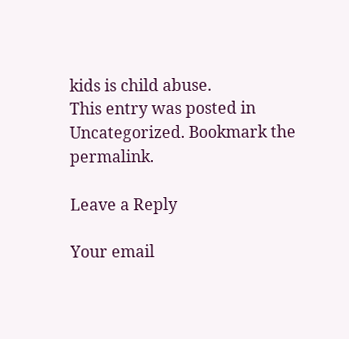kids is child abuse.
This entry was posted in Uncategorized. Bookmark the permalink.

Leave a Reply

Your email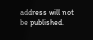address will not be published.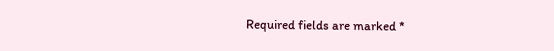Required fields are marked *